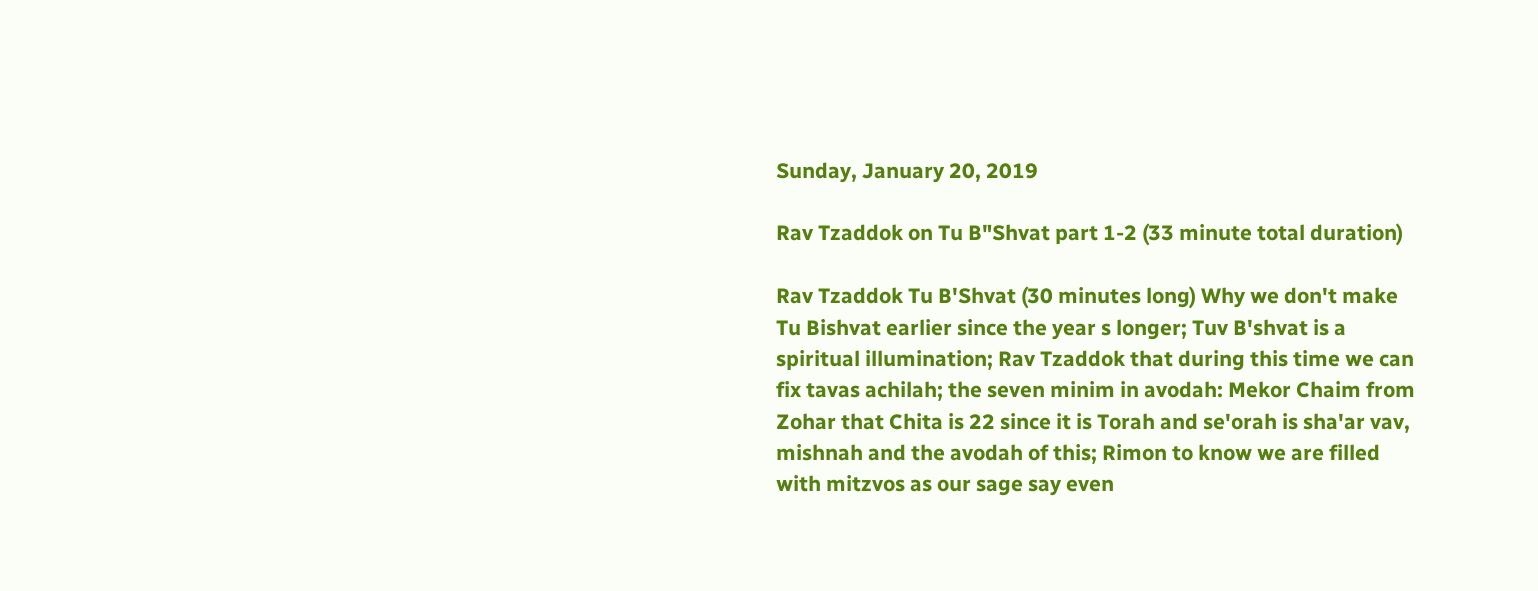Sunday, January 20, 2019

Rav Tzaddok on Tu B"Shvat part 1-2 (33 minute total duration)

Rav Tzaddok Tu B'Shvat (30 minutes long) Why we don't make Tu Bishvat earlier since the year s longer; Tuv B'shvat is a spiritual illumination; Rav Tzaddok that during this time we can fix tavas achilah; the seven minim in avodah: Mekor Chaim from Zohar that Chita is 22 since it is Torah and se'orah is sha'ar vav, mishnah and the avodah of this; Rimon to know we are filled with mitzvos as our sage say even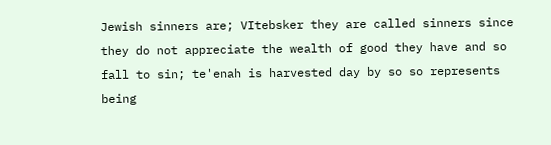Jewish sinners are; VItebsker they are called sinners since they do not appreciate the wealth of good they have and so fall to sin; te'enah is harvested day by so so represents being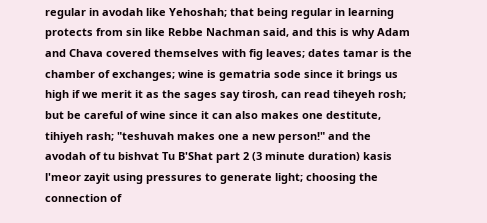regular in avodah like Yehoshah; that being regular in learning protects from sin like Rebbe Nachman said, and this is why Adam and Chava covered themselves with fig leaves; dates tamar is the chamber of exchanges; wine is gematria sode since it brings us high if we merit it as the sages say tirosh, can read tiheyeh rosh; but be careful of wine since it can also makes one destitute, tihiyeh rash; "teshuvah makes one a new person!" and the avodah of tu bishvat Tu B'Shat part 2 (3 minute duration) kasis l'meor zayit using pressures to generate light; choosing the connection of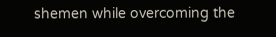shemen while overcoming the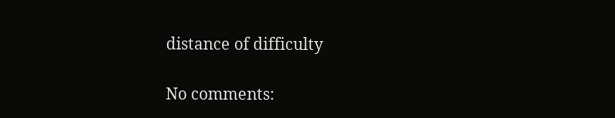distance of difficulty

No comments: